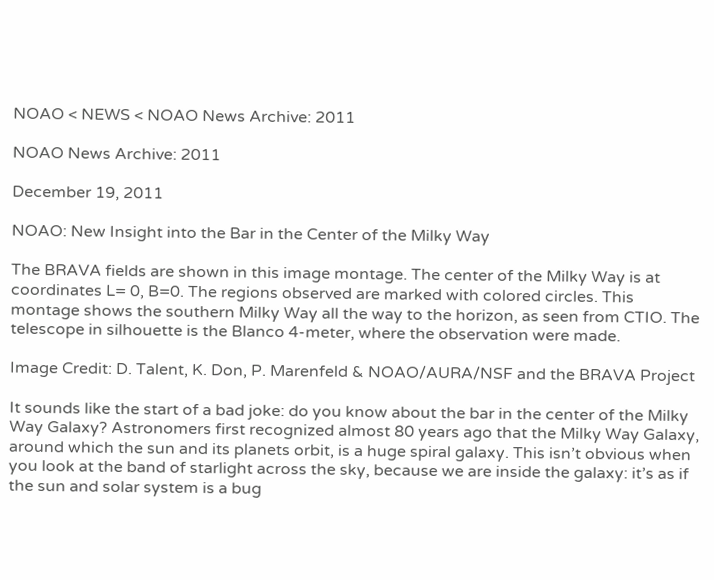NOAO < NEWS < NOAO News Archive: 2011

NOAO News Archive: 2011

December 19, 2011

NOAO: New Insight into the Bar in the Center of the Milky Way

The BRAVA fields are shown in this image montage. The center of the Milky Way is at coordinates L= 0, B=0. The regions observed are marked with colored circles. This montage shows the southern Milky Way all the way to the horizon, as seen from CTIO. The telescope in silhouette is the Blanco 4-meter, where the observation were made.

Image Credit: D. Talent, K. Don, P. Marenfeld & NOAO/AURA/NSF and the BRAVA Project

It sounds like the start of a bad joke: do you know about the bar in the center of the Milky Way Galaxy? Astronomers first recognized almost 80 years ago that the Milky Way Galaxy, around which the sun and its planets orbit, is a huge spiral galaxy. This isn’t obvious when you look at the band of starlight across the sky, because we are inside the galaxy: it’s as if the sun and solar system is a bug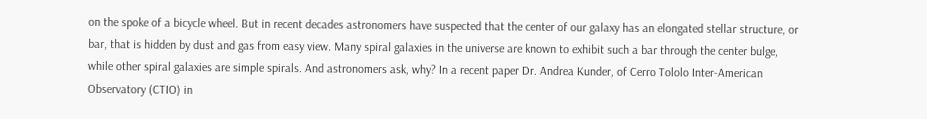on the spoke of a bicycle wheel. But in recent decades astronomers have suspected that the center of our galaxy has an elongated stellar structure, or bar, that is hidden by dust and gas from easy view. Many spiral galaxies in the universe are known to exhibit such a bar through the center bulge, while other spiral galaxies are simple spirals. And astronomers ask, why? In a recent paper Dr. Andrea Kunder, of Cerro Tololo Inter-American Observatory (CTIO) in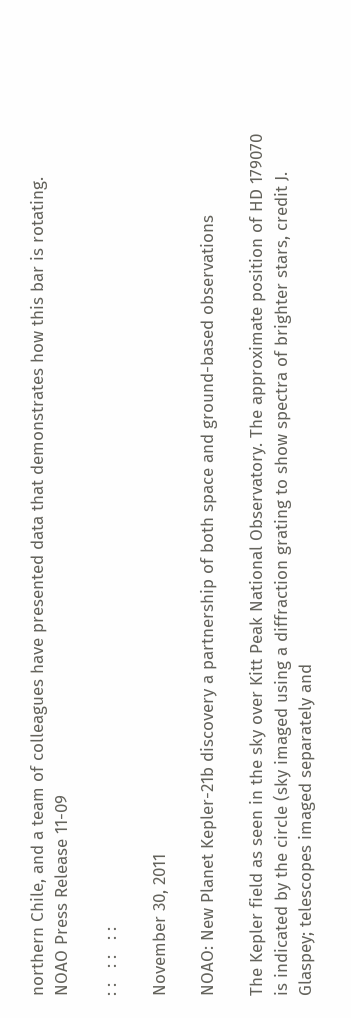northern Chile, and a team of colleagues have presented data that demonstrates how this bar is rotating. NOAO Press Release 11-09

: :   : :   : :

November 30, 2011

NOAO: New Planet Kepler-21b discovery a partnership of both space and ground-based observations

The Kepler field as seen in the sky over Kitt Peak National Observatory. The approximate position of HD 179070 is indicated by the circle (sky imaged using a diffraction grating to show spectra of brighter stars, credit J. Glaspey; telescopes imaged separately and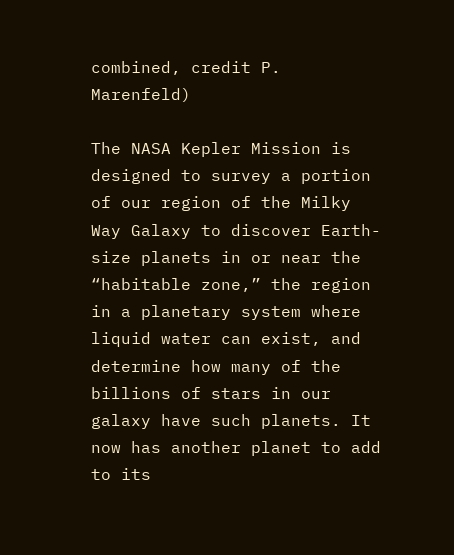combined, credit P. Marenfeld)

The NASA Kepler Mission is designed to survey a portion of our region of the Milky Way Galaxy to discover Earth-size planets in or near the “habitable zone,” the region in a planetary system where liquid water can exist, and determine how many of the billions of stars in our galaxy have such planets. It now has another planet to add to its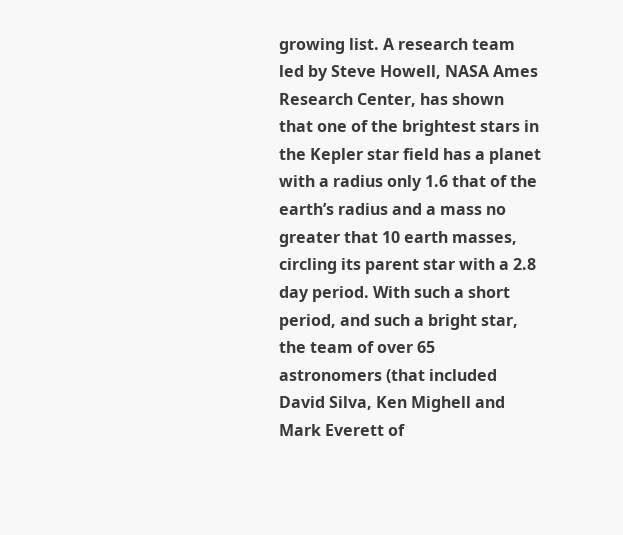growing list. A research team led by Steve Howell, NASA Ames Research Center, has shown that one of the brightest stars in the Kepler star field has a planet with a radius only 1.6 that of the earth’s radius and a mass no greater that 10 earth masses, circling its parent star with a 2.8 day period. With such a short period, and such a bright star, the team of over 65 astronomers (that included David Silva, Ken Mighell and Mark Everett of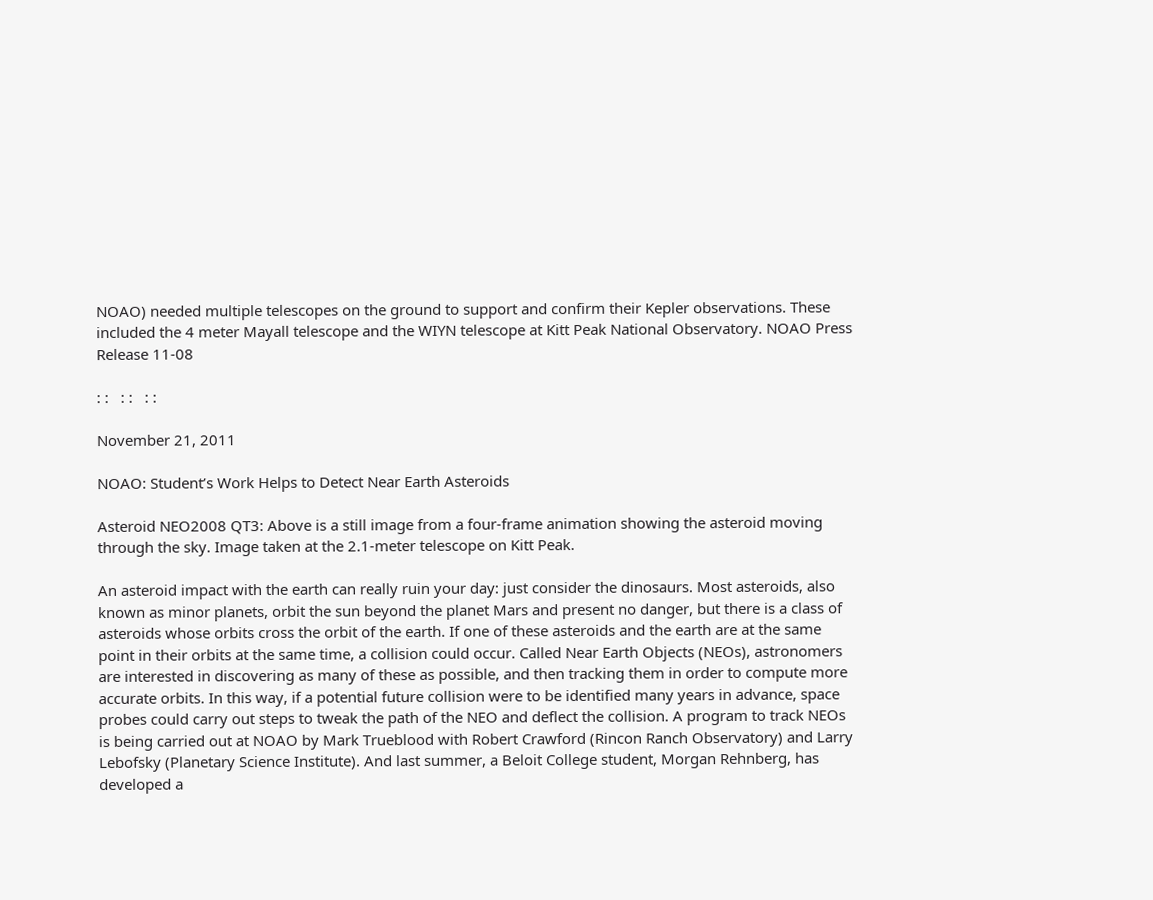NOAO) needed multiple telescopes on the ground to support and confirm their Kepler observations. These included the 4 meter Mayall telescope and the WIYN telescope at Kitt Peak National Observatory. NOAO Press Release 11-08

: :   : :   : :

November 21, 2011

NOAO: Student’s Work Helps to Detect Near Earth Asteroids

Asteroid NEO2008 QT3: Above is a still image from a four-frame animation showing the asteroid moving through the sky. Image taken at the 2.1-meter telescope on Kitt Peak.

An asteroid impact with the earth can really ruin your day: just consider the dinosaurs. Most asteroids, also known as minor planets, orbit the sun beyond the planet Mars and present no danger, but there is a class of asteroids whose orbits cross the orbit of the earth. If one of these asteroids and the earth are at the same point in their orbits at the same time, a collision could occur. Called Near Earth Objects (NEOs), astronomers are interested in discovering as many of these as possible, and then tracking them in order to compute more accurate orbits. In this way, if a potential future collision were to be identified many years in advance, space probes could carry out steps to tweak the path of the NEO and deflect the collision. A program to track NEOs is being carried out at NOAO by Mark Trueblood with Robert Crawford (Rincon Ranch Observatory) and Larry Lebofsky (Planetary Science Institute). And last summer, a Beloit College student, Morgan Rehnberg, has developed a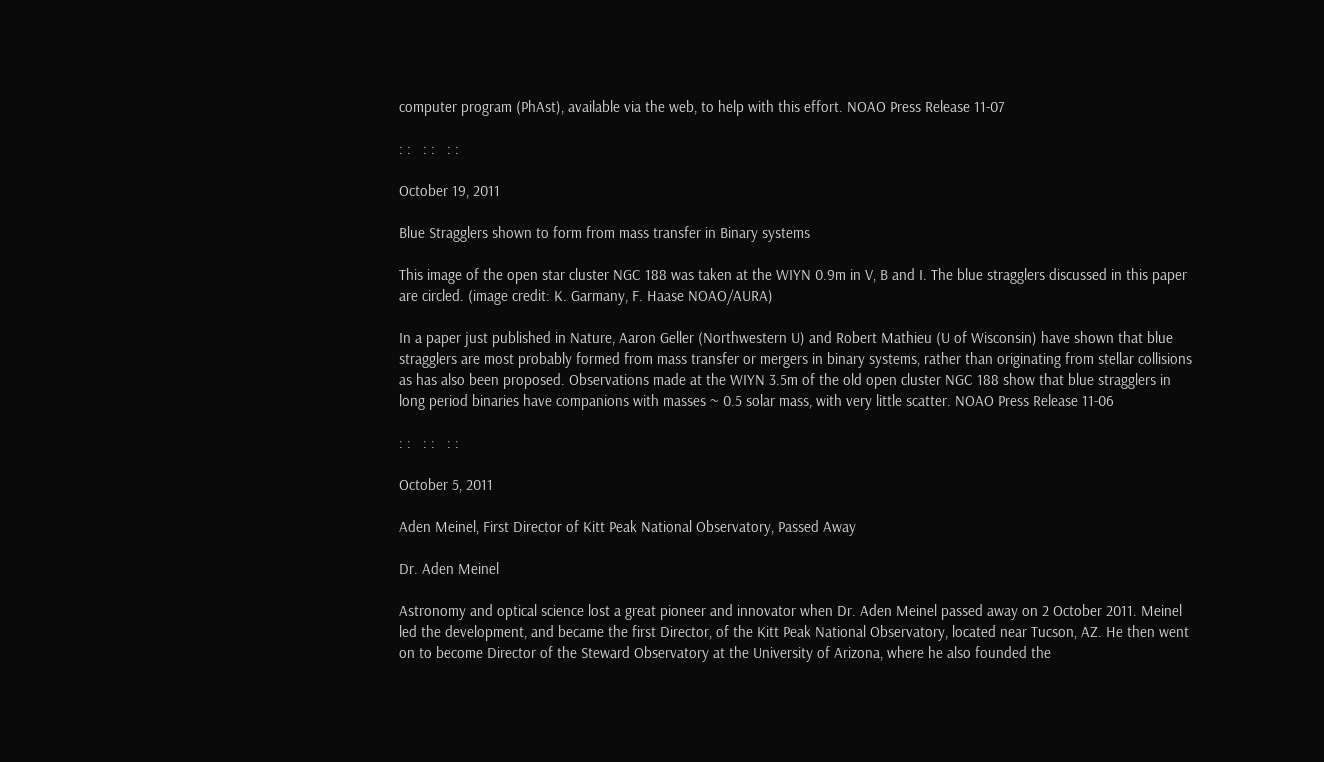computer program (PhAst), available via the web, to help with this effort. NOAO Press Release 11-07

: :   : :   : :

October 19, 2011

Blue Stragglers shown to form from mass transfer in Binary systems

This image of the open star cluster NGC 188 was taken at the WIYN 0.9m in V, B and I. The blue stragglers discussed in this paper are circled. (image credit: K. Garmany, F. Haase NOAO/AURA)

In a paper just published in Nature, Aaron Geller (Northwestern U) and Robert Mathieu (U of Wisconsin) have shown that blue stragglers are most probably formed from mass transfer or mergers in binary systems, rather than originating from stellar collisions as has also been proposed. Observations made at the WIYN 3.5m of the old open cluster NGC 188 show that blue stragglers in long period binaries have companions with masses ~ 0.5 solar mass, with very little scatter. NOAO Press Release 11-06

: :   : :   : :

October 5, 2011

Aden Meinel, First Director of Kitt Peak National Observatory, Passed Away

Dr. Aden Meinel

Astronomy and optical science lost a great pioneer and innovator when Dr. Aden Meinel passed away on 2 October 2011. Meinel led the development, and became the first Director, of the Kitt Peak National Observatory, located near Tucson, AZ. He then went on to become Director of the Steward Observatory at the University of Arizona, where he also founded the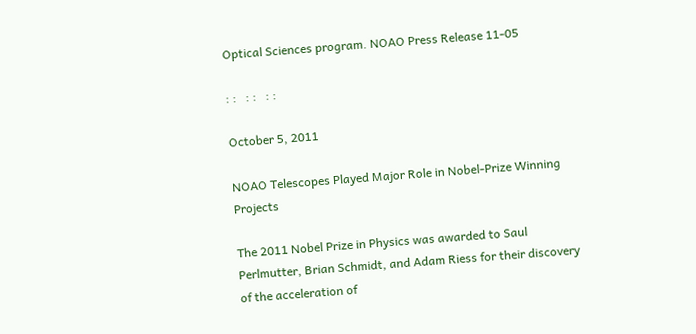Optical Sciences program. NOAO Press Release 11-05

: :   : :   : :

October 5, 2011

NOAO Telescopes Played Major Role in Nobel-Prize Winning Projects

The 2011 Nobel Prize in Physics was awarded to Saul Perlmutter, Brian Schmidt, and Adam Riess for their discovery of the acceleration of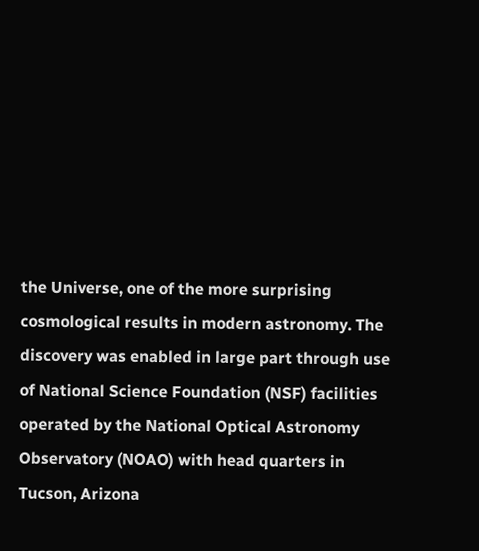the Universe, one of the more surprising cosmological results in modern astronomy. The discovery was enabled in large part through use of National Science Foundation (NSF) facilities operated by the National Optical Astronomy Observatory (NOAO) with head quarters in Tucson, Arizona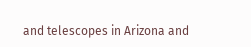and telescopes in Arizona and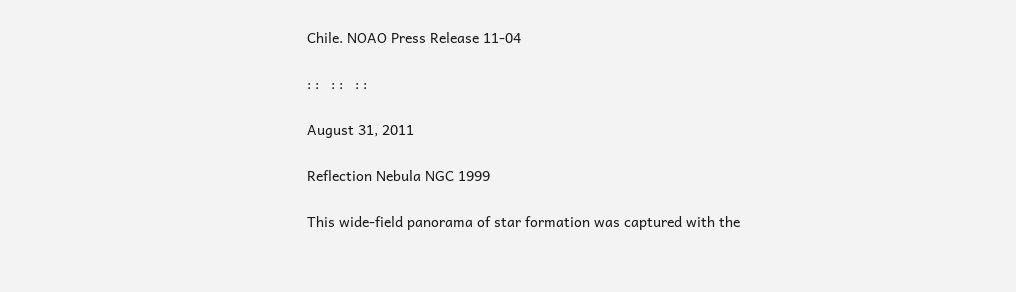Chile. NOAO Press Release 11-04

: :   : :   : :

August 31, 2011

Reflection Nebula NGC 1999

This wide-field panorama of star formation was captured with the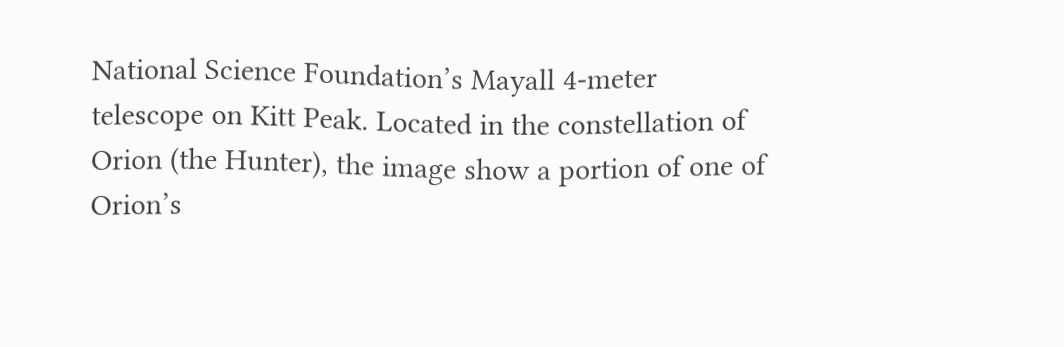National Science Foundation’s Mayall 4-meter telescope on Kitt Peak. Located in the constellation of Orion (the Hunter), the image show a portion of one of Orion’s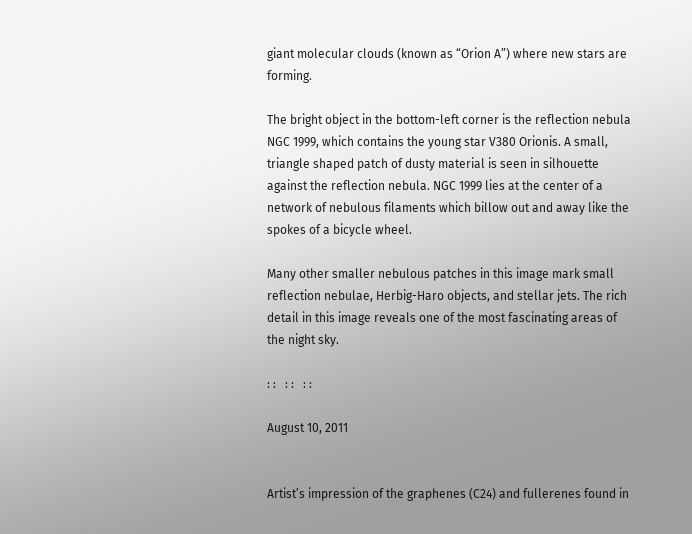giant molecular clouds (known as “Orion A”) where new stars are forming.

The bright object in the bottom-left corner is the reflection nebula NGC 1999, which contains the young star V380 Orionis. A small, triangle shaped patch of dusty material is seen in silhouette against the reflection nebula. NGC 1999 lies at the center of a network of nebulous filaments which billow out and away like the spokes of a bicycle wheel.

Many other smaller nebulous patches in this image mark small reflection nebulae, Herbig-Haro objects, and stellar jets. The rich detail in this image reveals one of the most fascinating areas of the night sky.

: :   : :   : :

August 10, 2011


Artist’s impression of the graphenes (C24) and fullerenes found in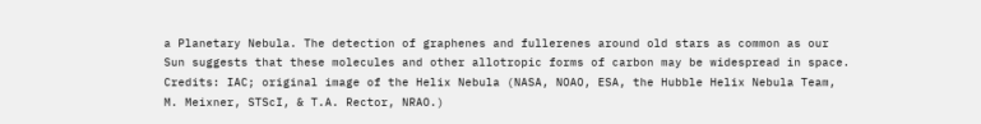a Planetary Nebula. The detection of graphenes and fullerenes around old stars as common as our Sun suggests that these molecules and other allotropic forms of carbon may be widespread in space. Credits: IAC; original image of the Helix Nebula (NASA, NOAO, ESA, the Hubble Helix Nebula Team, M. Meixner, STScI, & T.A. Rector, NRAO.)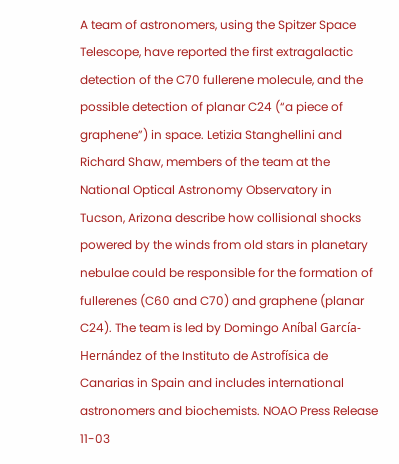A team of astronomers, using the Spitzer Space Telescope, have reported the first extragalactic detection of the C70 fullerene molecule, and the possible detection of planar C24 (“a piece of graphene”) in space. Letizia Stanghellini and Richard Shaw, members of the team at the National Optical Astronomy Observatory in Tucson, Arizona describe how collisional shocks powered by the winds from old stars in planetary nebulae could be responsible for the formation of fullerenes (C60 and C70) and graphene (planar C24). The team is led by Domingo Aníbal García-Hernández of the Instituto de Astrofísica de Canarias in Spain and includes international astronomers and biochemists. NOAO Press Release 11-03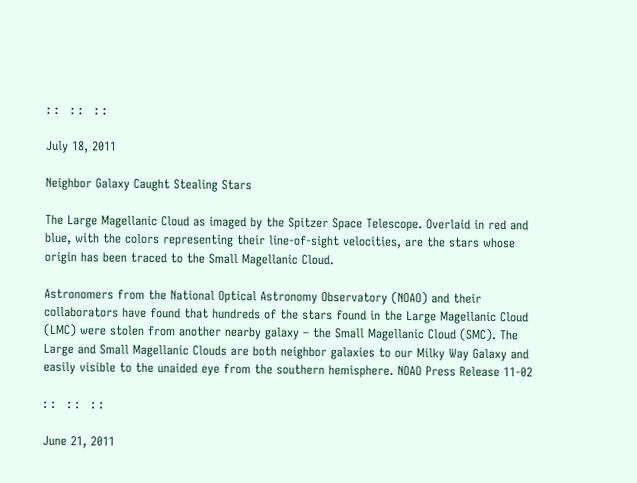: :   : :   : :

July 18, 2011

Neighbor Galaxy Caught Stealing Stars

The Large Magellanic Cloud as imaged by the Spitzer Space Telescope. Overlaid in red and blue, with the colors representing their line-of-sight velocities, are the stars whose origin has been traced to the Small Magellanic Cloud.

Astronomers from the National Optical Astronomy Observatory (NOAO) and their collaborators have found that hundreds of the stars found in the Large Magellanic Cloud (LMC) were stolen from another nearby galaxy – the Small Magellanic Cloud (SMC). The Large and Small Magellanic Clouds are both neighbor galaxies to our Milky Way Galaxy and easily visible to the unaided eye from the southern hemisphere. NOAO Press Release 11-02

: :   : :   : :

June 21, 2011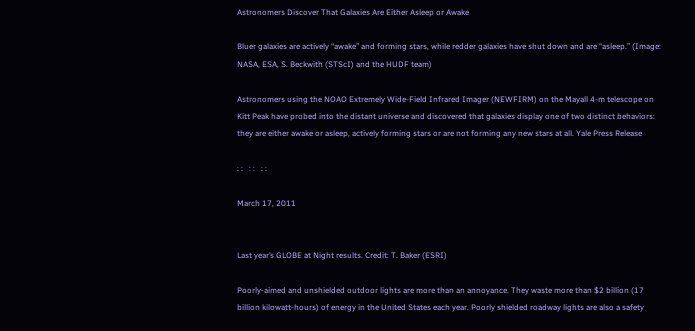Astronomers Discover That Galaxies Are Either Asleep or Awake

Bluer galaxies are actively “awake” and forming stars, while redder galaxies have shut down and are “asleep.” (Image: NASA, ESA, S. Beckwith (STScI) and the HUDF team)

Astronomers using the NOAO Extremely Wide-Field Infrared Imager (NEWFIRM) on the Mayall 4-m telescope on Kitt Peak have probed into the distant universe and discovered that galaxies display one of two distinct behaviors: they are either awake or asleep, actively forming stars or are not forming any new stars at all. Yale Press Release

: :   : :   : :

March 17, 2011


Last year’s GLOBE at Night results. Credit: T. Baker (ESRI)

Poorly-aimed and unshielded outdoor lights are more than an annoyance. They waste more than $2 billion (17 billion kilowatt-hours) of energy in the United States each year. Poorly shielded roadway lights are also a safety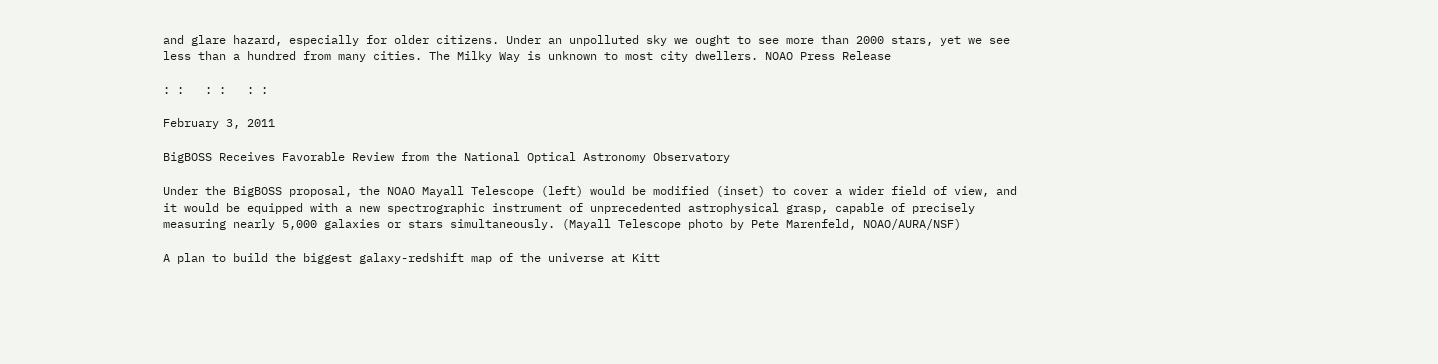and glare hazard, especially for older citizens. Under an unpolluted sky we ought to see more than 2000 stars, yet we see less than a hundred from many cities. The Milky Way is unknown to most city dwellers. NOAO Press Release

: :   : :   : :

February 3, 2011

BigBOSS Receives Favorable Review from the National Optical Astronomy Observatory

Under the BigBOSS proposal, the NOAO Mayall Telescope (left) would be modified (inset) to cover a wider field of view, and it would be equipped with a new spectrographic instrument of unprecedented astrophysical grasp, capable of precisely measuring nearly 5,000 galaxies or stars simultaneously. (Mayall Telescope photo by Pete Marenfeld, NOAO/AURA/NSF)

A plan to build the biggest galaxy-redshift map of the universe at Kitt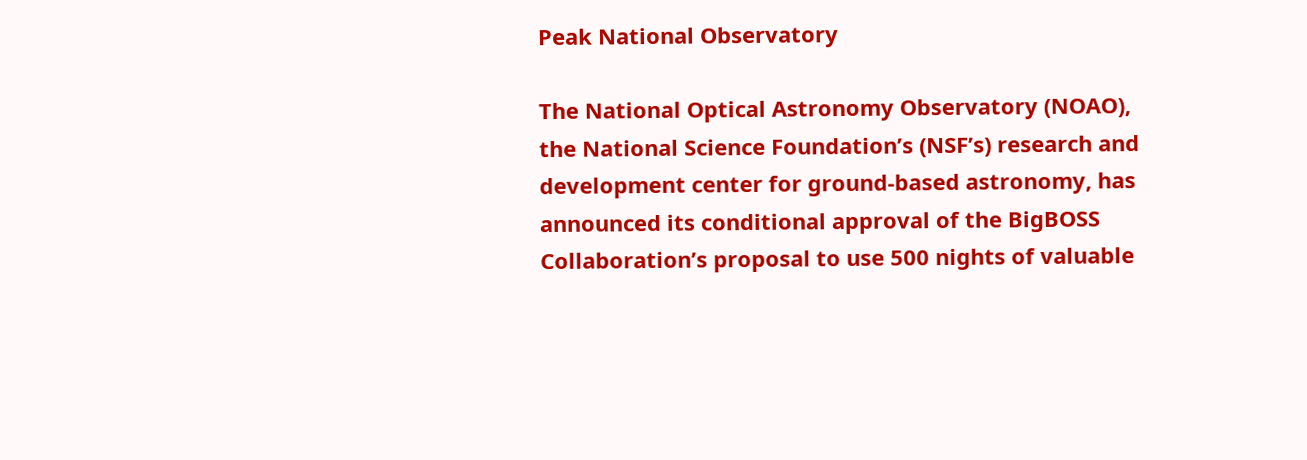Peak National Observatory

The National Optical Astronomy Observatory (NOAO), the National Science Foundation’s (NSF’s) research and development center for ground-based astronomy, has announced its conditional approval of the BigBOSS Collaboration’s proposal to use 500 nights of valuable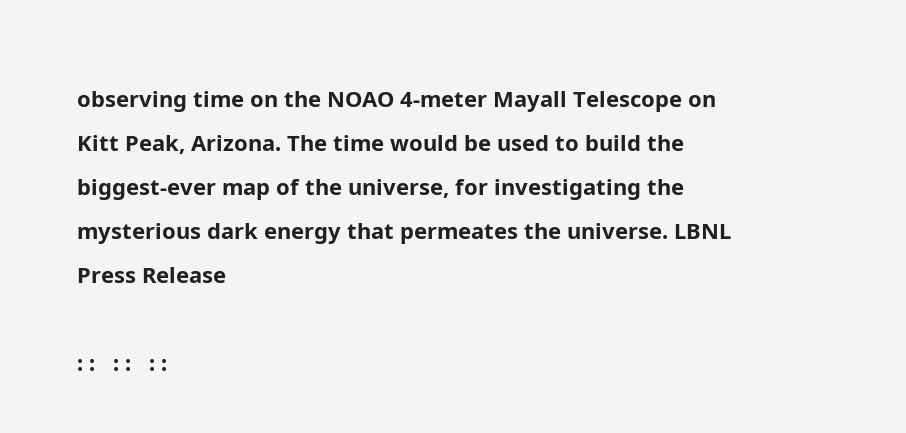observing time on the NOAO 4‑meter Mayall Telescope on Kitt Peak, Arizona. The time would be used to build the biggest-ever map of the universe, for investigating the mysterious dark energy that permeates the universe. LBNL Press Release

: :   : :   : :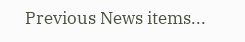Previous News items...